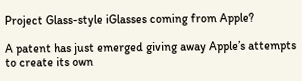Project Glass-style iGlasses coming from Apple?

A patent has just emerged giving away Apple’s attempts to create its own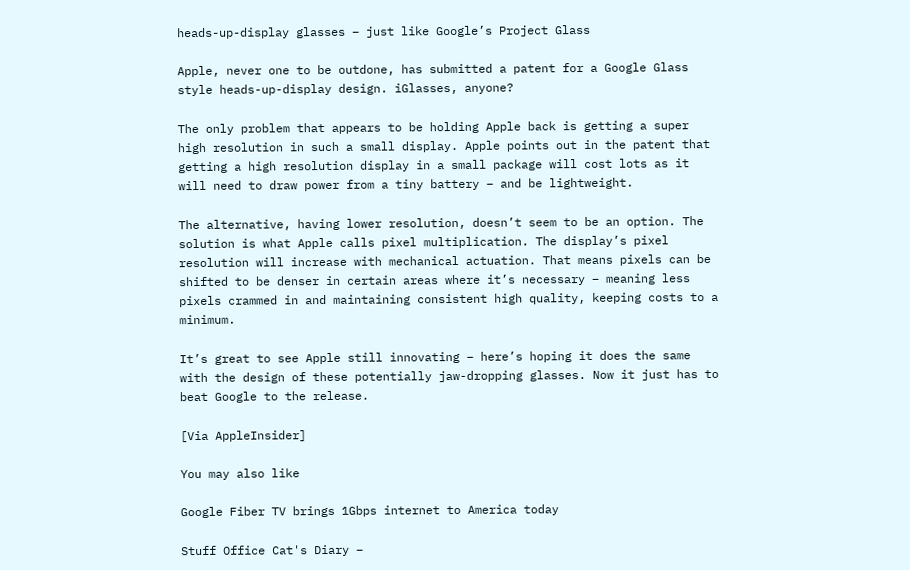heads-up-display glasses – just like Google’s Project Glass

Apple, never one to be outdone, has submitted a patent for a Google Glass style heads-up-display design. iGlasses, anyone?

The only problem that appears to be holding Apple back is getting a super high resolution in such a small display. Apple points out in the patent that getting a high resolution display in a small package will cost lots as it will need to draw power from a tiny battery – and be lightweight.

The alternative, having lower resolution, doesn’t seem to be an option. The solution is what Apple calls pixel multiplication. The display’s pixel resolution will increase with mechanical actuation. That means pixels can be shifted to be denser in certain areas where it’s necessary – meaning less pixels crammed in and maintaining consistent high quality, keeping costs to a minimum.

It’s great to see Apple still innovating – here’s hoping it does the same with the design of these potentially jaw-dropping glasses. Now it just has to beat Google to the release.

[Via AppleInsider]

You may also like

Google Fiber TV brings 1Gbps internet to America today

Stuff Office Cat's Diary –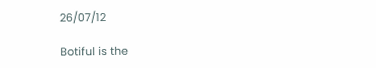26/07/12

Botiful is the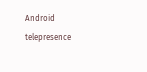Android telepresence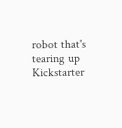robot that's tearing up Kickstarter